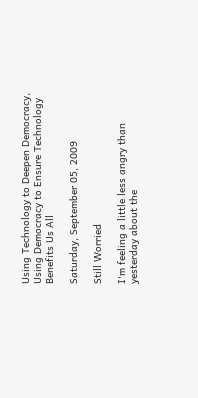Using Technology to Deepen Democracy, Using Democracy to Ensure Technology Benefits Us All

Saturday, September 05, 2009

Still Worried

I'm feeling a little less angry than yesterday about the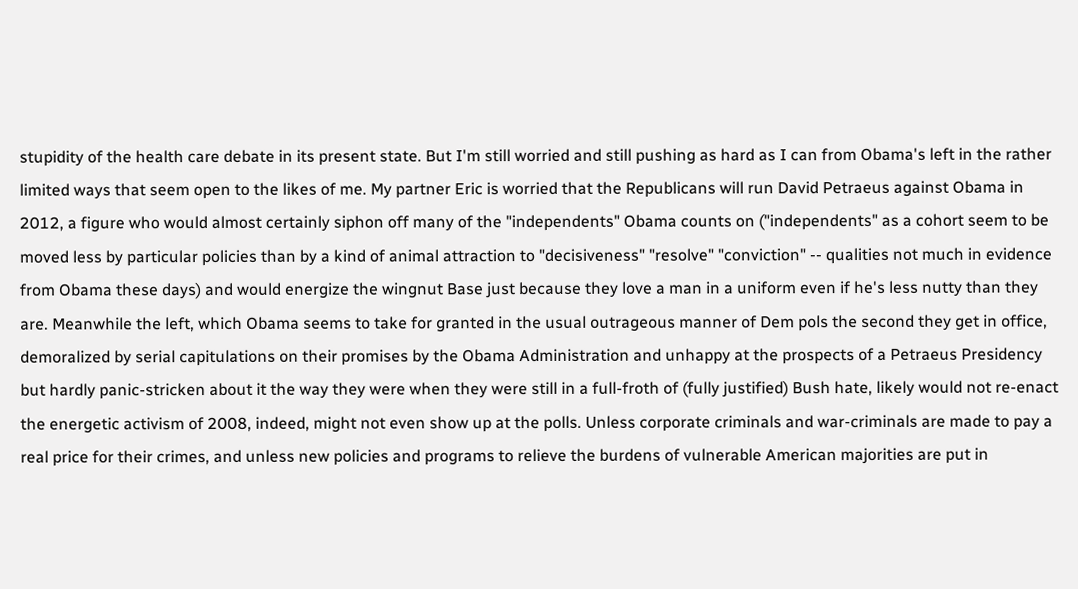stupidity of the health care debate in its present state. But I'm still worried and still pushing as hard as I can from Obama's left in the rather limited ways that seem open to the likes of me. My partner Eric is worried that the Republicans will run David Petraeus against Obama in 2012, a figure who would almost certainly siphon off many of the "independents" Obama counts on ("independents" as a cohort seem to be moved less by particular policies than by a kind of animal attraction to "decisiveness" "resolve" "conviction" -- qualities not much in evidence from Obama these days) and would energize the wingnut Base just because they love a man in a uniform even if he's less nutty than they are. Meanwhile the left, which Obama seems to take for granted in the usual outrageous manner of Dem pols the second they get in office, demoralized by serial capitulations on their promises by the Obama Administration and unhappy at the prospects of a Petraeus Presidency but hardly panic-stricken about it the way they were when they were still in a full-froth of (fully justified) Bush hate, likely would not re-enact the energetic activism of 2008, indeed, might not even show up at the polls. Unless corporate criminals and war-criminals are made to pay a real price for their crimes, and unless new policies and programs to relieve the burdens of vulnerable American majorities are put in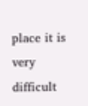place it is very difficult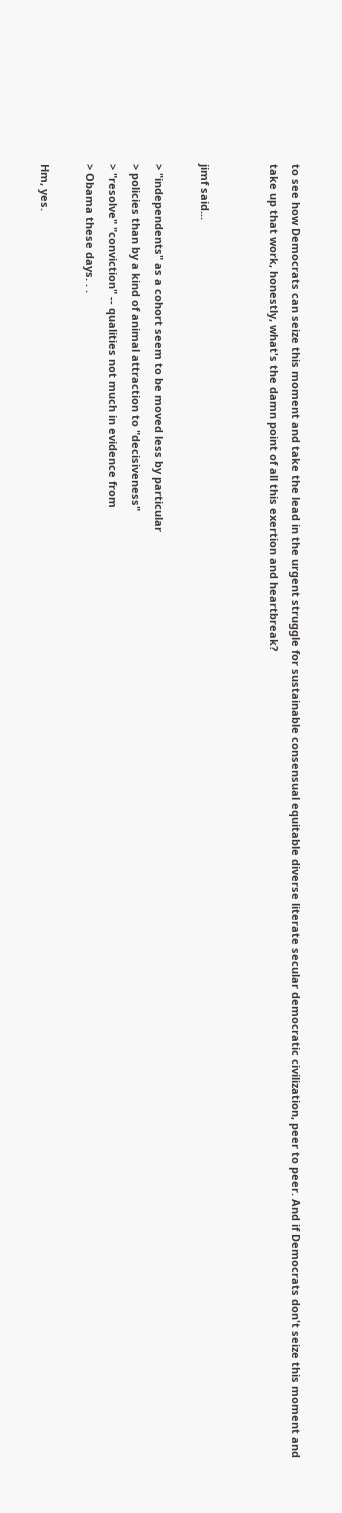to see how Democrats can seize this moment and take the lead in the urgent struggle for sustainable consensual equitable diverse literate secular democratic civilization, peer to peer. And if Democrats don't seize this moment and take up that work, honestly, what's the damn point of all this exertion and heartbreak?


jimf said...

> "independents" as a cohort seem to be moved less by particular
> policies than by a kind of animal attraction to "decisiveness"
> "resolve" "conviction" -- qualities not much in evidence from
> Obama these days. . .

Hm, yes.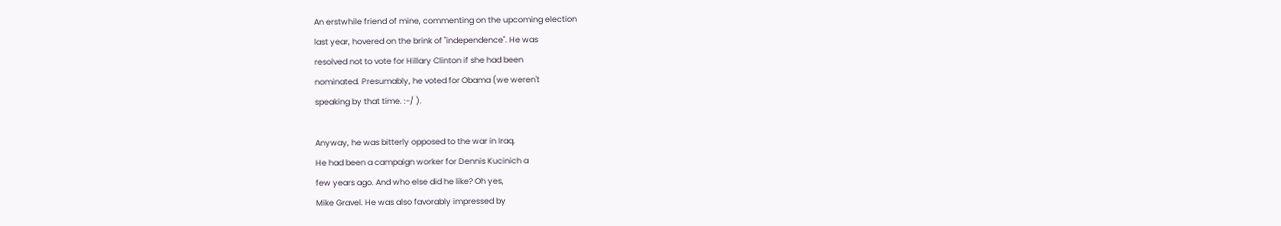An erstwhile friend of mine, commenting on the upcoming election
last year, hovered on the brink of "independence". He was
resolved not to vote for Hillary Clinton if she had been
nominated. Presumably, he voted for Obama (we weren't
speaking by that time. :-/ ).

Anyway, he was bitterly opposed to the war in Iraq.
He had been a campaign worker for Dennis Kucinich a
few years ago. And who else did he like? Oh yes,
Mike Gravel. He was also favorably impressed by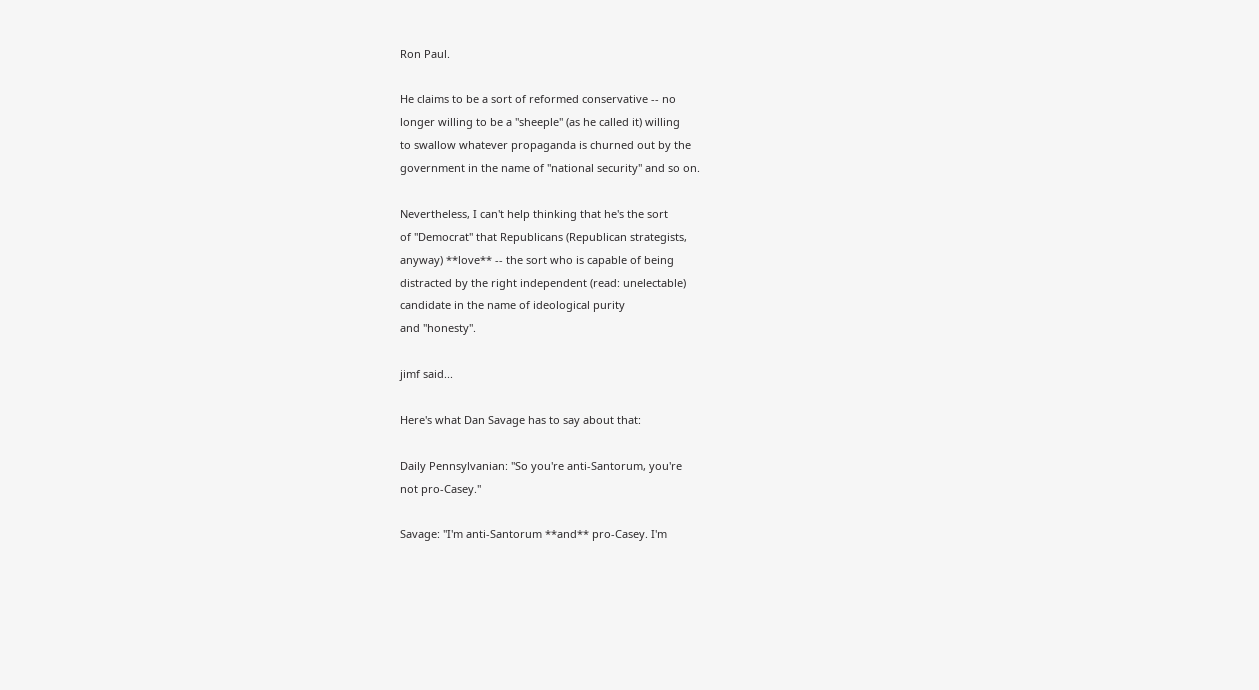Ron Paul.

He claims to be a sort of reformed conservative -- no
longer willing to be a "sheeple" (as he called it) willing
to swallow whatever propaganda is churned out by the
government in the name of "national security" and so on.

Nevertheless, I can't help thinking that he's the sort
of "Democrat" that Republicans (Republican strategists,
anyway) **love** -- the sort who is capable of being
distracted by the right independent (read: unelectable)
candidate in the name of ideological purity
and "honesty".

jimf said...

Here's what Dan Savage has to say about that:

Daily Pennsylvanian: "So you're anti-Santorum, you're
not pro-Casey."

Savage: "I'm anti-Santorum **and** pro-Casey. I'm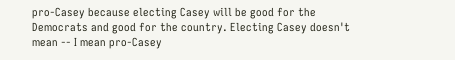pro-Casey because electing Casey will be good for the
Democrats and good for the country. Electing Casey doesn't
mean -- I mean pro-Casey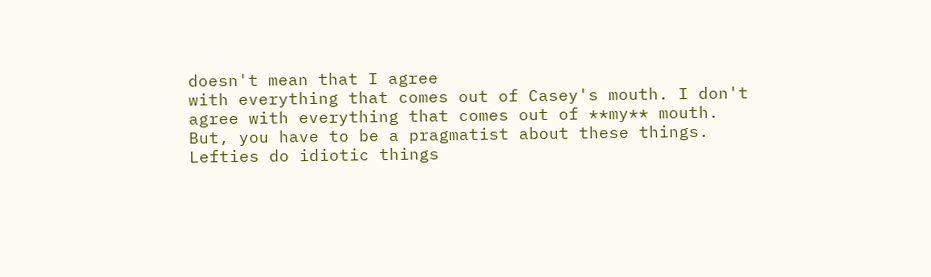doesn't mean that I agree
with everything that comes out of Casey's mouth. I don't
agree with everything that comes out of **my** mouth.
But, you have to be a pragmatist about these things.
Lefties do idiotic things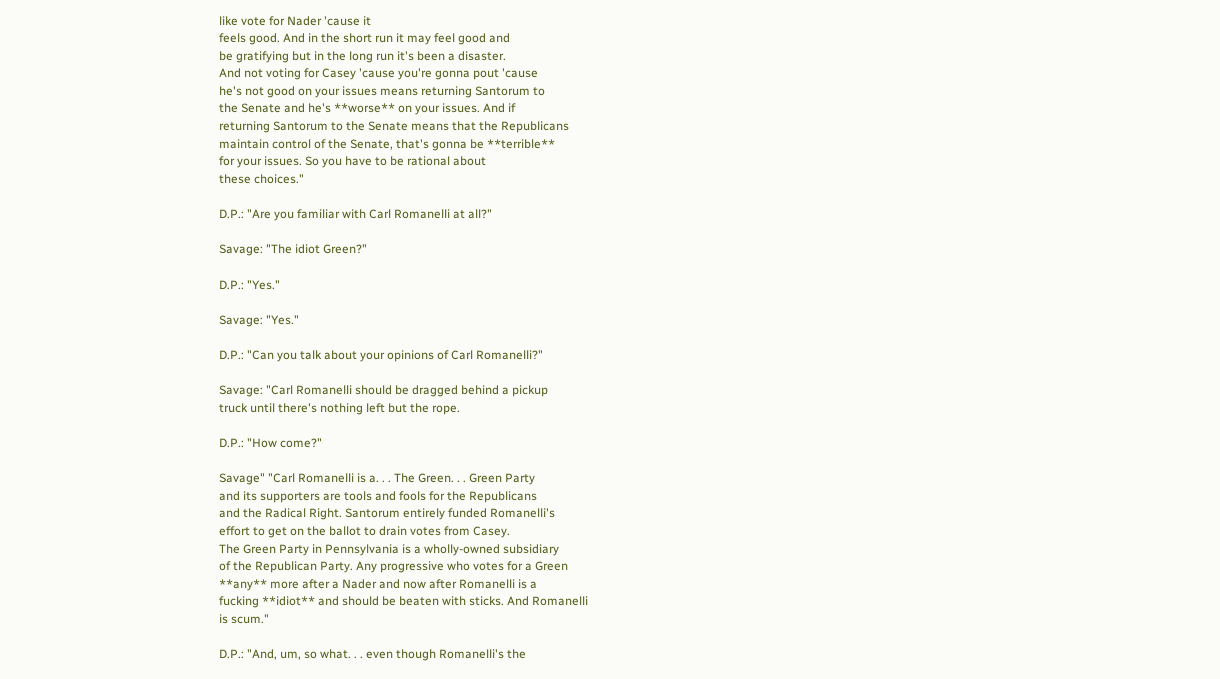like vote for Nader 'cause it
feels good. And in the short run it may feel good and
be gratifying but in the long run it's been a disaster.
And not voting for Casey 'cause you're gonna pout 'cause
he's not good on your issues means returning Santorum to
the Senate and he's **worse** on your issues. And if
returning Santorum to the Senate means that the Republicans
maintain control of the Senate, that's gonna be **terrible**
for your issues. So you have to be rational about
these choices."

D.P.: "Are you familiar with Carl Romanelli at all?"

Savage: "The idiot Green?"

D.P.: "Yes."

Savage: "Yes."

D.P.: "Can you talk about your opinions of Carl Romanelli?"

Savage: "Carl Romanelli should be dragged behind a pickup
truck until there's nothing left but the rope.

D.P.: "How come?"

Savage" "Carl Romanelli is a. . . The Green. . . Green Party
and its supporters are tools and fools for the Republicans
and the Radical Right. Santorum entirely funded Romanelli's
effort to get on the ballot to drain votes from Casey.
The Green Party in Pennsylvania is a wholly-owned subsidiary
of the Republican Party. Any progressive who votes for a Green
**any** more after a Nader and now after Romanelli is a
fucking **idiot** and should be beaten with sticks. And Romanelli
is scum."

D.P.: "And, um, so what. . . even though Romanelli's the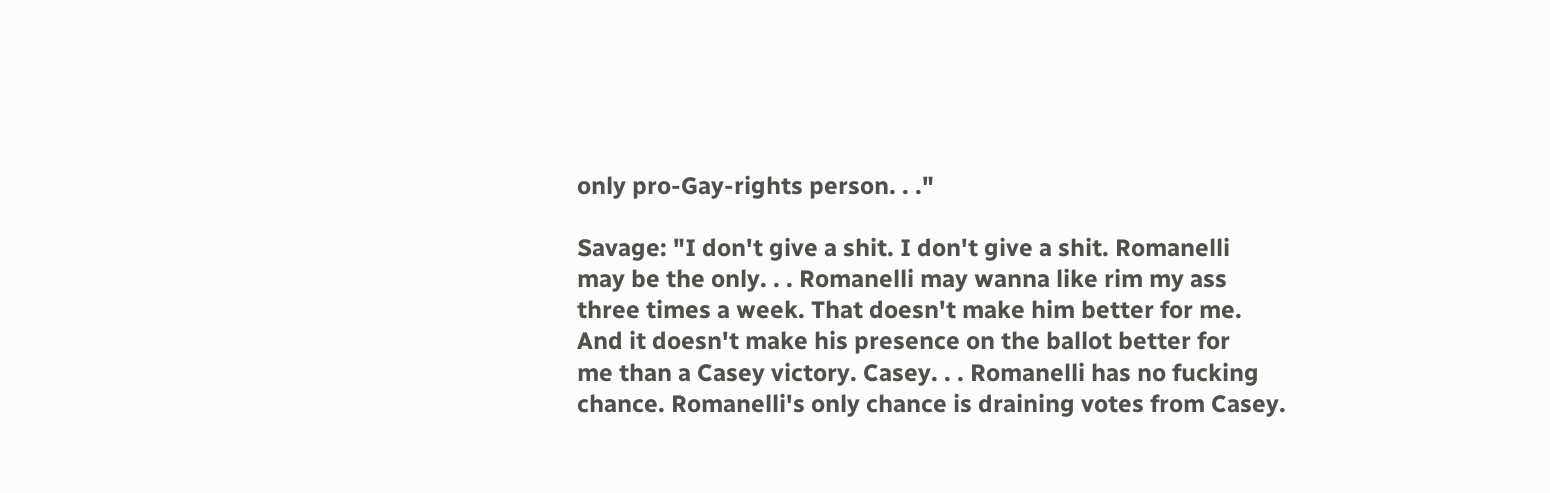only pro-Gay-rights person. . ."

Savage: "I don't give a shit. I don't give a shit. Romanelli
may be the only. . . Romanelli may wanna like rim my ass
three times a week. That doesn't make him better for me.
And it doesn't make his presence on the ballot better for
me than a Casey victory. Casey. . . Romanelli has no fucking
chance. Romanelli's only chance is draining votes from Casey.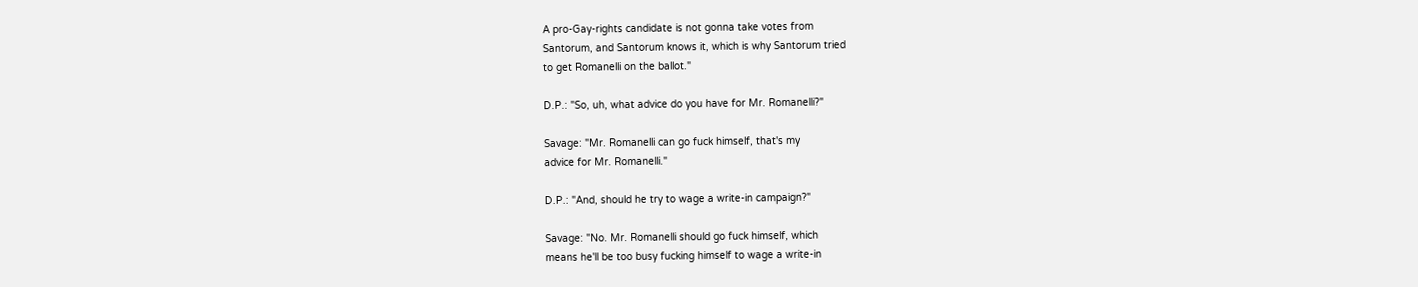A pro-Gay-rights candidate is not gonna take votes from
Santorum, and Santorum knows it, which is why Santorum tried
to get Romanelli on the ballot."

D.P.: "So, uh, what advice do you have for Mr. Romanelli?"

Savage: "Mr. Romanelli can go fuck himself, that's my
advice for Mr. Romanelli."

D.P.: "And, should he try to wage a write-in campaign?"

Savage: "No. Mr. Romanelli should go fuck himself, which
means he'll be too busy fucking himself to wage a write-in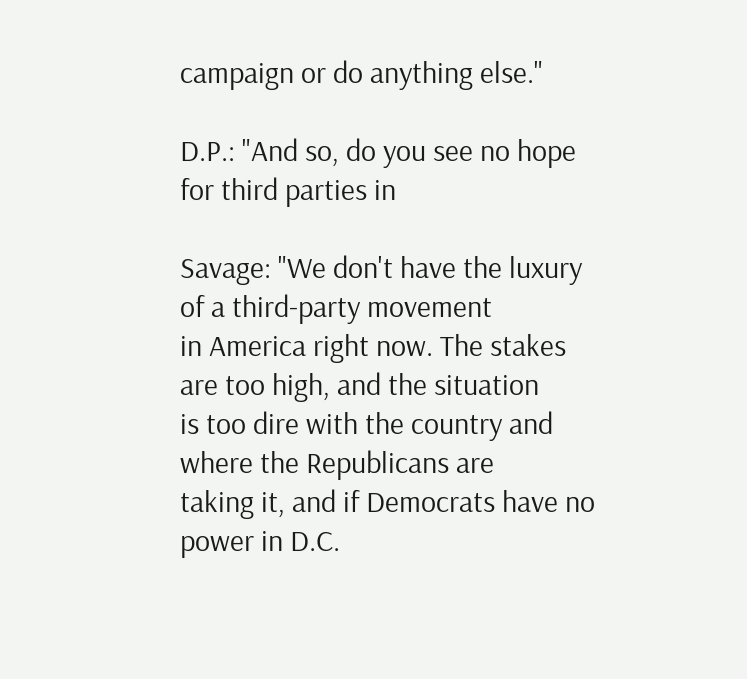campaign or do anything else."

D.P.: "And so, do you see no hope for third parties in

Savage: "We don't have the luxury of a third-party movement
in America right now. The stakes are too high, and the situation
is too dire with the country and where the Republicans are
taking it, and if Democrats have no power in D.C.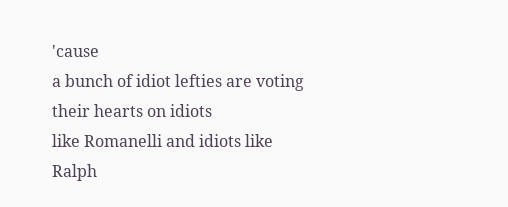'cause
a bunch of idiot lefties are voting their hearts on idiots
like Romanelli and idiots like Ralph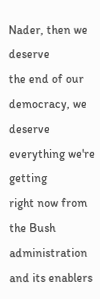Nader, then we deserve
the end of our democracy, we deserve everything we're getting
right now from the Bush administration and its enablers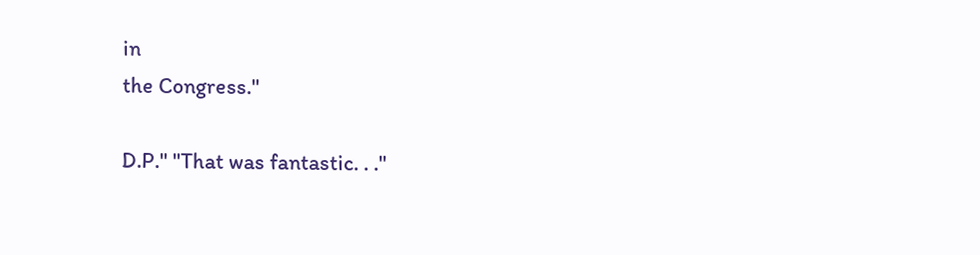in
the Congress."

D.P." "That was fantastic. . ."